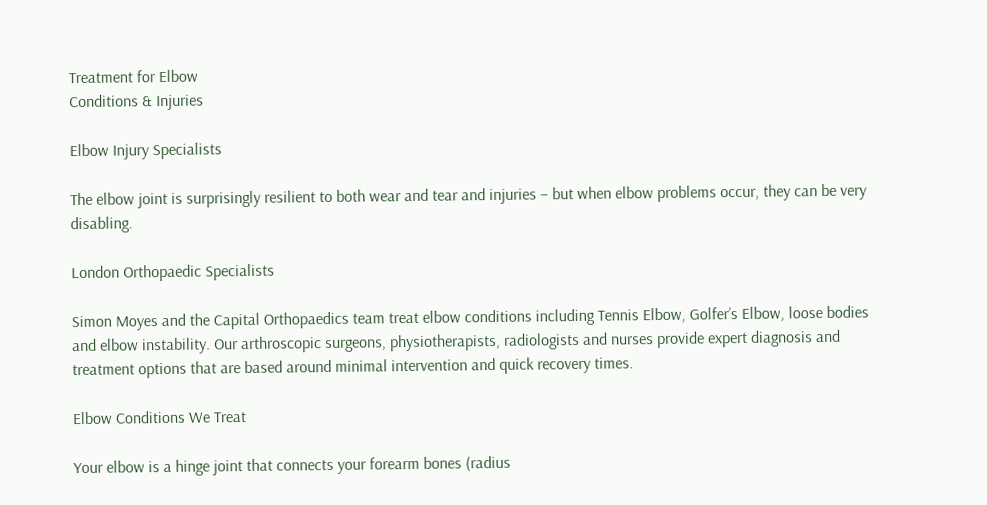Treatment for Elbow
Conditions & Injuries

Elbow Injury Specialists

The elbow joint is surprisingly resilient to both wear and tear and injuries – but when elbow problems occur, they can be very disabling.

London Orthopaedic Specialists

Simon Moyes and the Capital Orthopaedics team treat elbow conditions including Tennis Elbow, Golfer’s Elbow, loose bodies and elbow instability. Our arthroscopic surgeons, physiotherapists, radiologists and nurses provide expert diagnosis and treatment options that are based around minimal intervention and quick recovery times.

Elbow Conditions We Treat

Your elbow is a hinge joint that connects your forearm bones (radius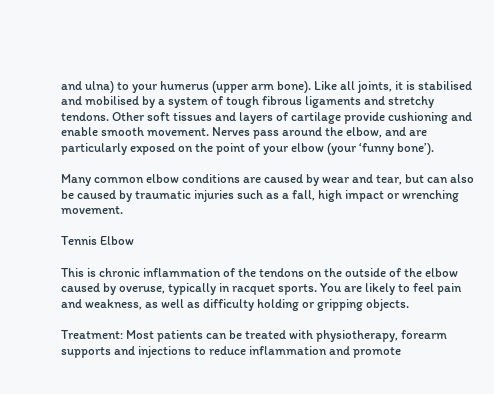and ulna) to your humerus (upper arm bone). Like all joints, it is stabilised and mobilised by a system of tough fibrous ligaments and stretchy tendons. Other soft tissues and layers of cartilage provide cushioning and enable smooth movement. Nerves pass around the elbow, and are particularly exposed on the point of your elbow (your ‘funny bone’).

Many common elbow conditions are caused by wear and tear, but can also be caused by traumatic injuries such as a fall, high impact or wrenching movement.

Tennis Elbow

This is chronic inflammation of the tendons on the outside of the elbow caused by overuse, typically in racquet sports. You are likely to feel pain and weakness, as well as difficulty holding or gripping objects.

Treatment: Most patients can be treated with physiotherapy, forearm supports and injections to reduce inflammation and promote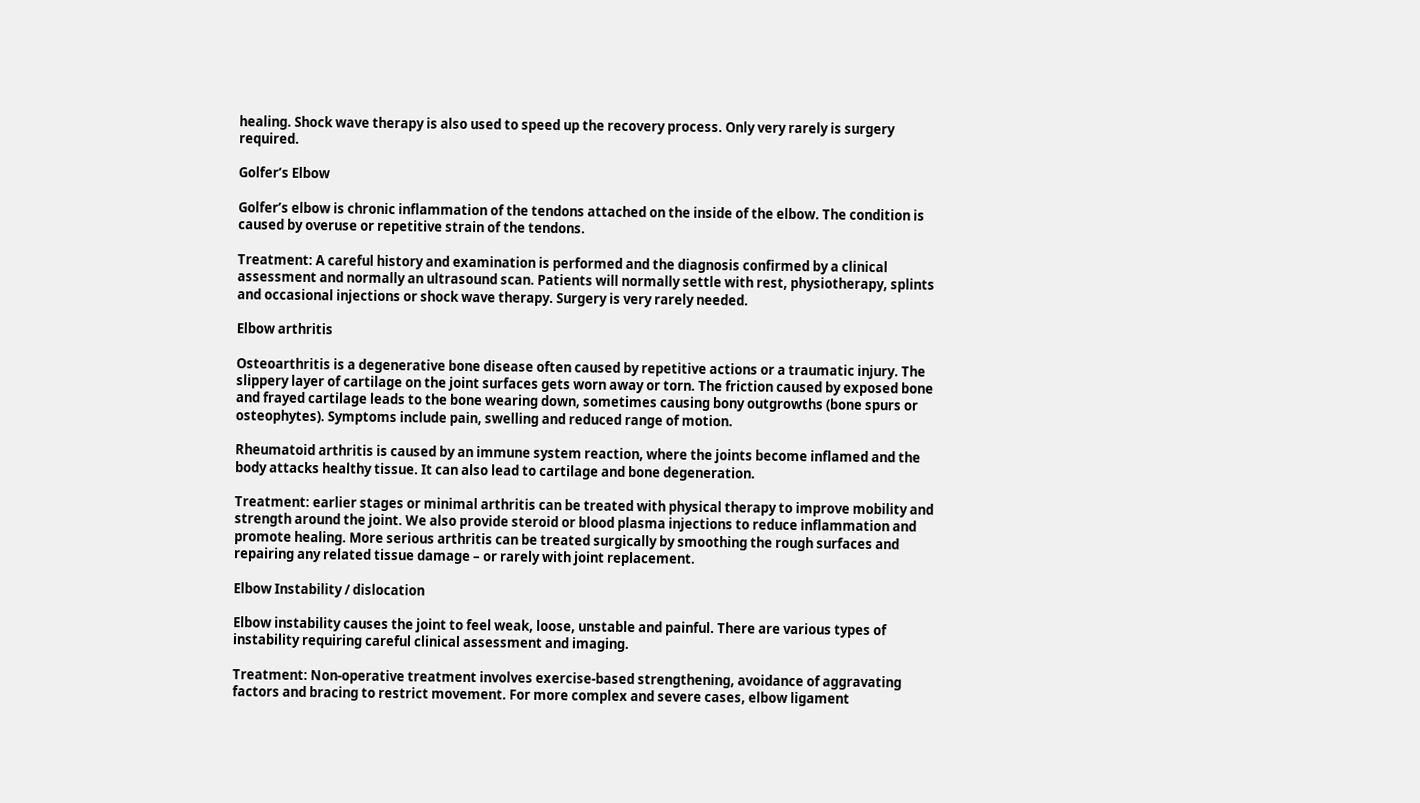healing. Shock wave therapy is also used to speed up the recovery process. Only very rarely is surgery required.

Golfer’s Elbow

Golfer’s elbow is chronic inflammation of the tendons attached on the inside of the elbow. The condition is caused by overuse or repetitive strain of the tendons.

Treatment: A careful history and examination is performed and the diagnosis confirmed by a clinical assessment and normally an ultrasound scan. Patients will normally settle with rest, physiotherapy, splints and occasional injections or shock wave therapy. Surgery is very rarely needed.

Elbow arthritis

Osteoarthritis is a degenerative bone disease often caused by repetitive actions or a traumatic injury. The slippery layer of cartilage on the joint surfaces gets worn away or torn. The friction caused by exposed bone and frayed cartilage leads to the bone wearing down, sometimes causing bony outgrowths (bone spurs or osteophytes). Symptoms include pain, swelling and reduced range of motion.

Rheumatoid arthritis is caused by an immune system reaction, where the joints become inflamed and the body attacks healthy tissue. It can also lead to cartilage and bone degeneration.

Treatment: earlier stages or minimal arthritis can be treated with physical therapy to improve mobility and strength around the joint. We also provide steroid or blood plasma injections to reduce inflammation and promote healing. More serious arthritis can be treated surgically by smoothing the rough surfaces and repairing any related tissue damage – or rarely with joint replacement.

Elbow Instability / dislocation

Elbow instability causes the joint to feel weak, loose, unstable and painful. There are various types of instability requiring careful clinical assessment and imaging.

Treatment: Non-operative treatment involves exercise-based strengthening, avoidance of aggravating factors and bracing to restrict movement. For more complex and severe cases, elbow ligament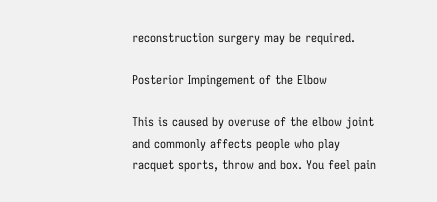reconstruction surgery may be required.

Posterior Impingement of the Elbow

This is caused by overuse of the elbow joint and commonly affects people who play racquet sports, throw and box. You feel pain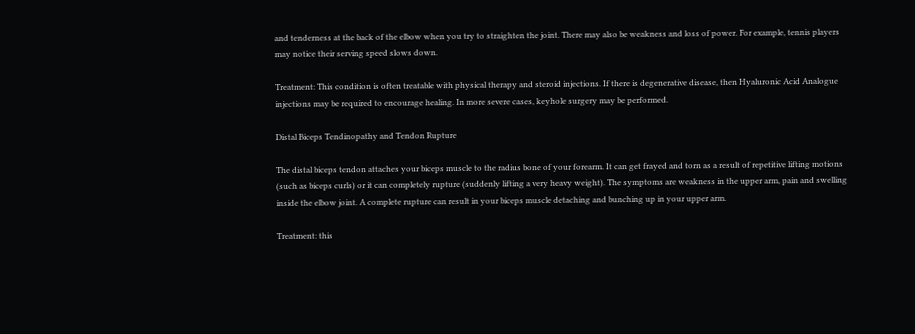and tenderness at the back of the elbow when you try to straighten the joint. There may also be weakness and loss of power. For example, tennis players may notice their serving speed slows down.

Treatment: This condition is often treatable with physical therapy and steroid injections. If there is degenerative disease, then Hyaluronic Acid Analogue injections may be required to encourage healing. In more severe cases, keyhole surgery may be performed.

Distal Biceps Tendinopathy and Tendon Rupture

The distal biceps tendon attaches your biceps muscle to the radius bone of your forearm. It can get frayed and torn as a result of repetitive lifting motions (such as biceps curls) or it can completely rupture (suddenly lifting a very heavy weight). The symptoms are weakness in the upper arm, pain and swelling inside the elbow joint. A complete rupture can result in your biceps muscle detaching and bunching up in your upper arm.

Treatment: this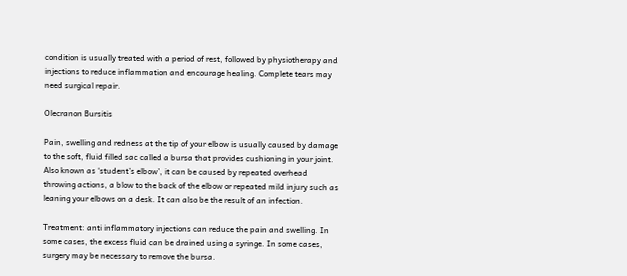condition is usually treated with a period of rest, followed by physiotherapy and injections to reduce inflammation and encourage healing. Complete tears may need surgical repair.

Olecranon Bursitis

Pain, swelling and redness at the tip of your elbow is usually caused by damage to the soft, fluid filled sac called a bursa that provides cushioning in your joint. Also known as ‘student’s elbow’, it can be caused by repeated overhead throwing actions, a blow to the back of the elbow or repeated mild injury such as leaning your elbows on a desk. It can also be the result of an infection.

Treatment: anti inflammatory injections can reduce the pain and swelling. In some cases, the excess fluid can be drained using a syringe. In some cases, surgery may be necessary to remove the bursa.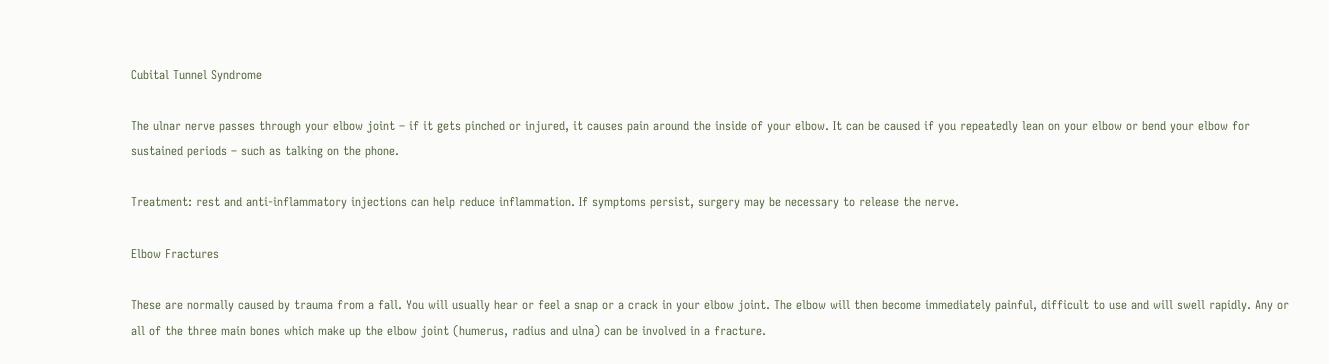Cubital Tunnel Syndrome

The ulnar nerve passes through your elbow joint – if it gets pinched or injured, it causes pain around the inside of your elbow. It can be caused if you repeatedly lean on your elbow or bend your elbow for sustained periods – such as talking on the phone.

Treatment: rest and anti-inflammatory injections can help reduce inflammation. If symptoms persist, surgery may be necessary to release the nerve.

Elbow Fractures

These are normally caused by trauma from a fall. You will usually hear or feel a snap or a crack in your elbow joint. The elbow will then become immediately painful, difficult to use and will swell rapidly. Any or all of the three main bones which make up the elbow joint (humerus, radius and ulna) can be involved in a fracture.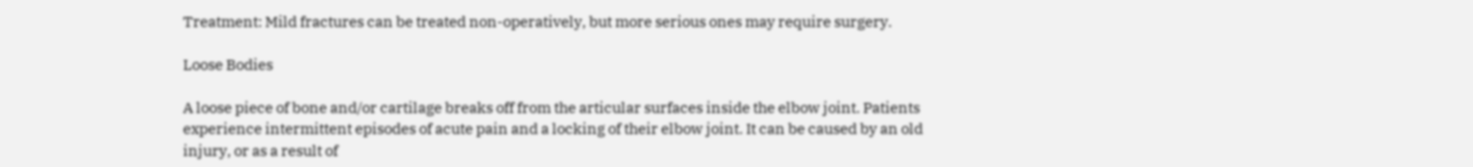Treatment: Mild fractures can be treated non-operatively, but more serious ones may require surgery.

Loose Bodies

A loose piece of bone and/or cartilage breaks off from the articular surfaces inside the elbow joint. Patients experience intermittent episodes of acute pain and a locking of their elbow joint. It can be caused by an old injury, or as a result of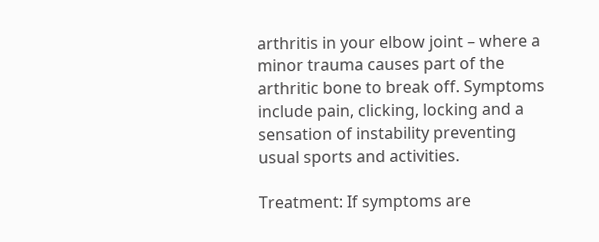arthritis in your elbow joint – where a minor trauma causes part of the arthritic bone to break off. Symptoms include pain, clicking, locking and a sensation of instability preventing usual sports and activities.

Treatment: If symptoms are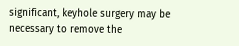significant, keyhole surgery may be necessary to remove the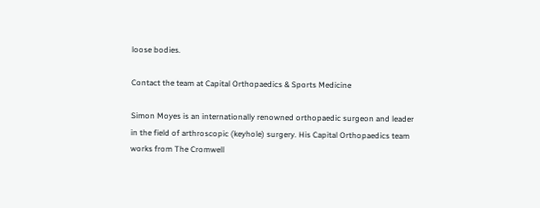loose bodies.

Contact the team at Capital Orthopaedics & Sports Medicine

Simon Moyes is an internationally renowned orthopaedic surgeon and leader in the field of arthroscopic (keyhole) surgery. His Capital Orthopaedics team works from The Cromwell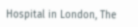Hospital in London, The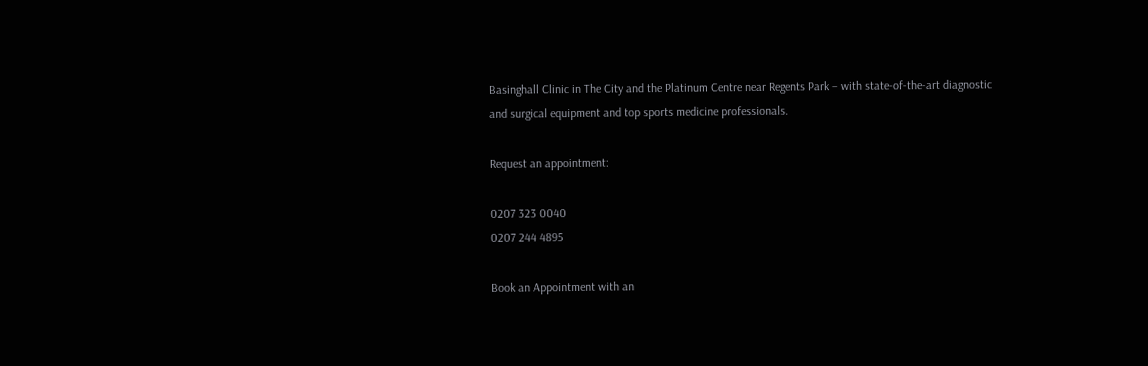Basinghall Clinic in The City and the Platinum Centre near Regents Park – with state-of-the-art diagnostic and surgical equipment and top sports medicine professionals.

Request an appointment:

0207 323 0040
0207 244 4895

Book an Appointment with an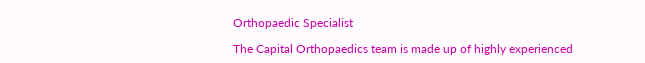Orthopaedic Specialist

The Capital Orthopaedics team is made up of highly experienced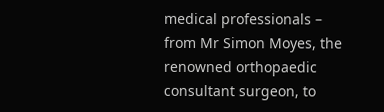medical professionals – from Mr Simon Moyes, the renowned orthopaedic consultant surgeon, to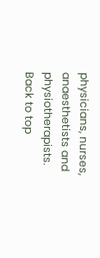physicians, nurses, anaesthetists and physiotherapists.
Back to top